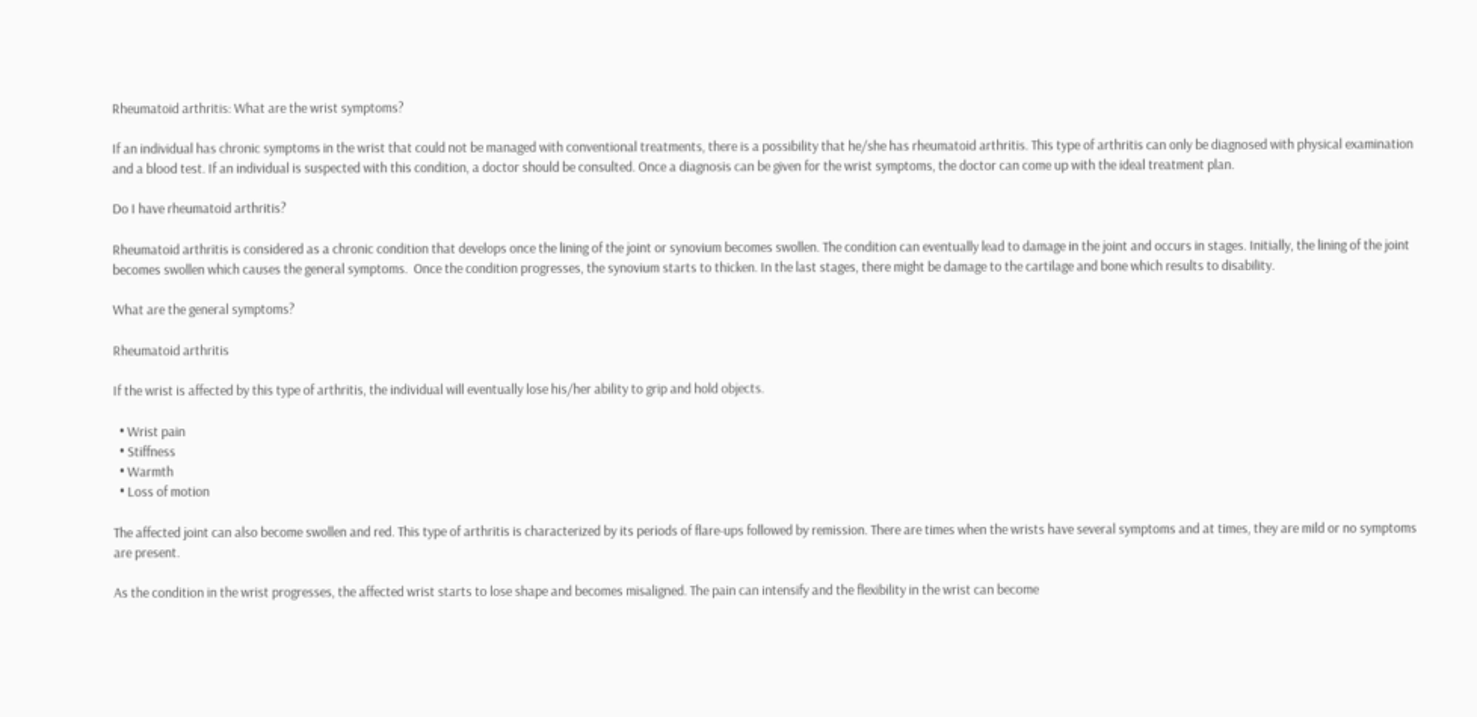Rheumatoid arthritis: What are the wrist symptoms?

If an individual has chronic symptoms in the wrist that could not be managed with conventional treatments, there is a possibility that he/she has rheumatoid arthritis. This type of arthritis can only be diagnosed with physical examination and a blood test. If an individual is suspected with this condition, a doctor should be consulted. Once a diagnosis can be given for the wrist symptoms, the doctor can come up with the ideal treatment plan.

Do I have rheumatoid arthritis?

Rheumatoid arthritis is considered as a chronic condition that develops once the lining of the joint or synovium becomes swollen. The condition can eventually lead to damage in the joint and occurs in stages. Initially, the lining of the joint becomes swollen which causes the general symptoms.  Once the condition progresses, the synovium starts to thicken. In the last stages, there might be damage to the cartilage and bone which results to disability.

What are the general symptoms?

Rheumatoid arthritis

If the wrist is affected by this type of arthritis, the individual will eventually lose his/her ability to grip and hold objects.

  • Wrist pain
  • Stiffness
  • Warmth
  • Loss of motion

The affected joint can also become swollen and red. This type of arthritis is characterized by its periods of flare-ups followed by remission. There are times when the wrists have several symptoms and at times, they are mild or no symptoms are present.

As the condition in the wrist progresses, the affected wrist starts to lose shape and becomes misaligned. The pain can intensify and the flexibility in the wrist can become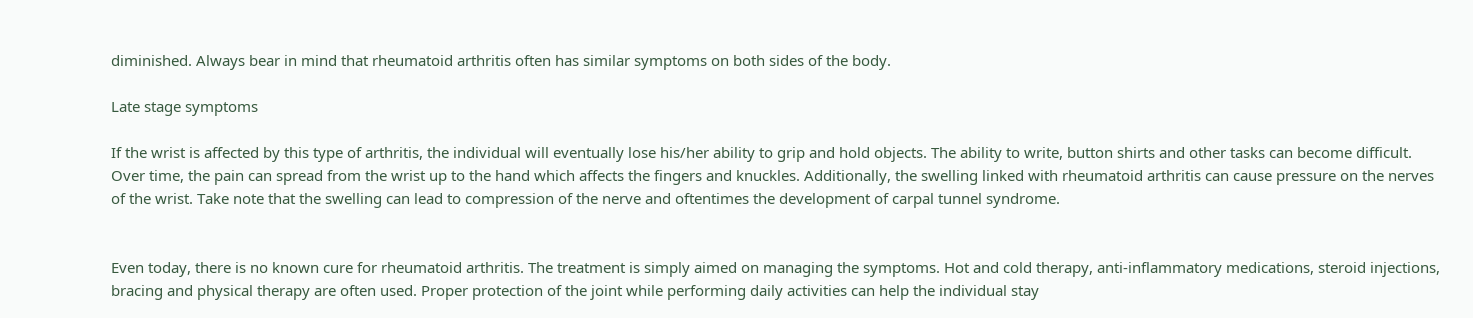diminished. Always bear in mind that rheumatoid arthritis often has similar symptoms on both sides of the body.

Late stage symptoms

If the wrist is affected by this type of arthritis, the individual will eventually lose his/her ability to grip and hold objects. The ability to write, button shirts and other tasks can become difficult. Over time, the pain can spread from the wrist up to the hand which affects the fingers and knuckles. Additionally, the swelling linked with rheumatoid arthritis can cause pressure on the nerves of the wrist. Take note that the swelling can lead to compression of the nerve and oftentimes the development of carpal tunnel syndrome.


Even today, there is no known cure for rheumatoid arthritis. The treatment is simply aimed on managing the symptoms. Hot and cold therapy, anti-inflammatory medications, steroid injections, bracing and physical therapy are often used. Proper protection of the joint while performing daily activities can help the individual stay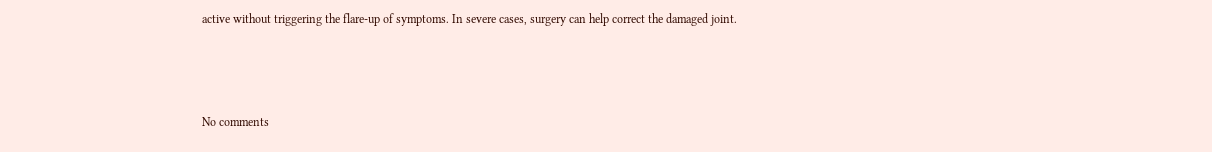active without triggering the flare-up of symptoms. In severe cases, surgery can help correct the damaged joint.



No comments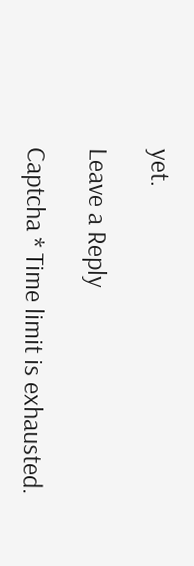yet.

Leave a Reply

Captcha * Time limit is exhausted.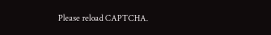Please reload CAPTCHA.